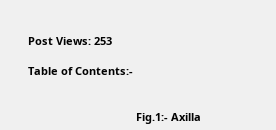Post Views: 253

Table of Contents:-


                                    Fig.1:- Axilla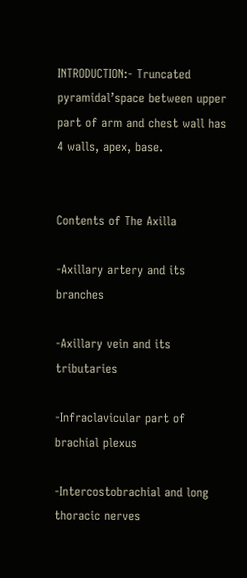INTRODUCTION:- Truncated pyramidal’space between upper part of arm and chest wall has 4 walls, apex, base.


Contents of The Axilla

-Axillary artery and its branches

-Axillary vein and its tributaries

-Infraclavicular part of brachial plexus

-Intercostobrachial and long thoracic nerves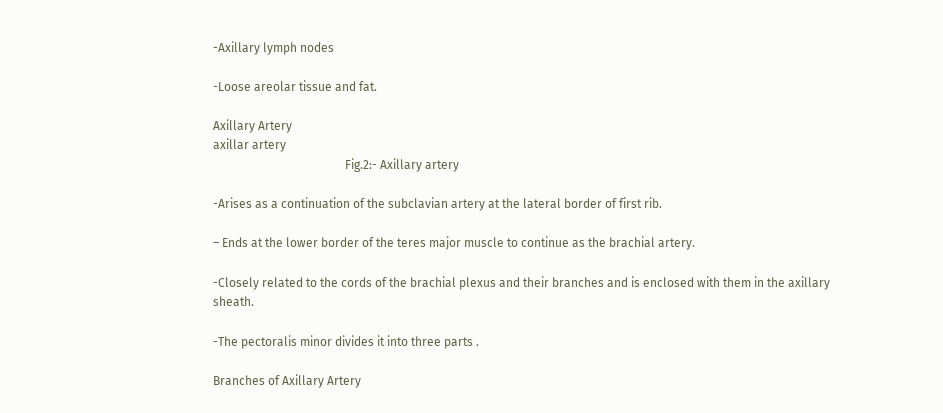-Axillary lymph nodes

-Loose areolar tissue and fat.

Axillary Artery
axillar artery
                                            Fig.2:- Axillary artery

-Arises as a continuation of the subclavian artery at the lateral border of first rib.

– Ends at the lower border of the teres major muscle to continue as the brachial artery.

-Closely related to the cords of the brachial plexus and their branches and is enclosed with them in the axillary sheath.

-The pectoralis minor divides it into three parts .

Branches of Axillary Artery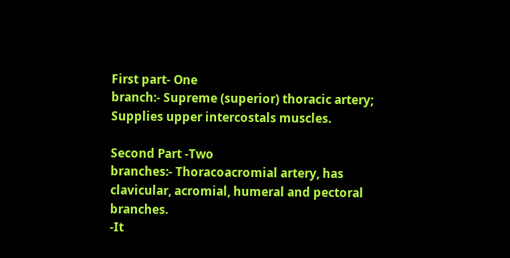First part- One
branch:- Supreme (superior) thoracic artery; Supplies upper intercostals muscles.

Second Part -Two
branches:- Thoracoacromial artery, has clavicular, acromial, humeral and pectoral branches.
-It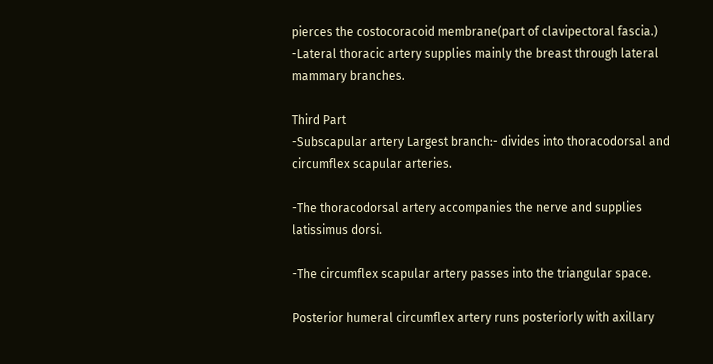pierces the costocoracoid membrane(part of clavipectoral fascia.)
-Lateral thoracic artery supplies mainly the breast through lateral mammary branches.

Third Part
-Subscapular artery Largest branch:- divides into thoracodorsal and circumflex scapular arteries.

-The thoracodorsal artery accompanies the nerve and supplies latissimus dorsi.

-The circumflex scapular artery passes into the triangular space.

Posterior humeral circumflex artery runs posteriorly with axillary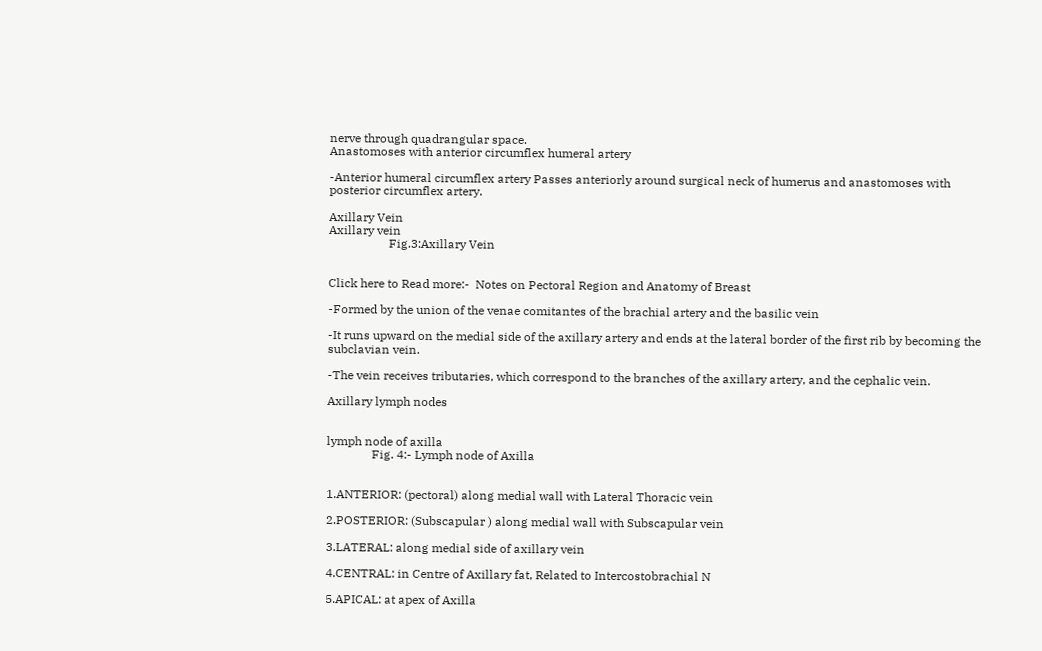nerve through quadrangular space.
Anastomoses with anterior circumflex humeral artery

-Anterior humeral circumflex artery Passes anteriorly around surgical neck of humerus and anastomoses with posterior circumflex artery.

Axillary Vein
Axillary vein
                    Fig.3:Axillary Vein


Click here to Read more:-  Notes on Pectoral Region and Anatomy of Breast

-Formed by the union of the venae comitantes of the brachial artery and the basilic vein

-It runs upward on the medial side of the axillary artery and ends at the lateral border of the first rib by becoming the subclavian vein.

-The vein receives tributaries, which correspond to the branches of the axillary artery, and the cephalic vein.

Axillary lymph nodes


lymph node of axilla
               Fig. 4:- Lymph node of Axilla


1.ANTERIOR: (pectoral) along medial wall with Lateral Thoracic vein

2.POSTERIOR: (Subscapular ) along medial wall with Subscapular vein

3.LATERAL: along medial side of axillary vein

4.CENTRAL: in Centre of Axillary fat, Related to Intercostobrachial N

5.APICAL: at apex of Axilla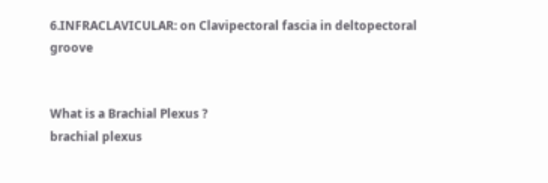6.INFRACLAVICULAR: on Clavipectoral fascia in deltopectoral groove


What is a Brachial Plexus ?
brachial plexus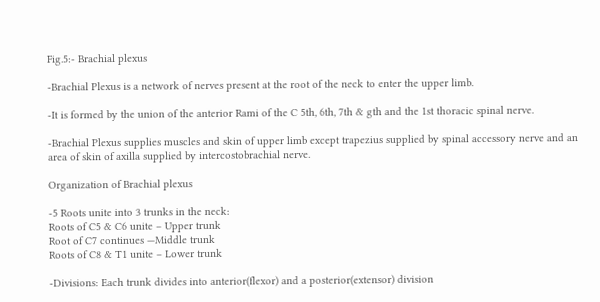Fig.5:- Brachial plexus

-Brachial Plexus is a network of nerves present at the root of the neck to enter the upper limb.

-It is formed by the union of the anterior Rami of the C 5th, 6th, 7th & gth and the 1st thoracic spinal nerve.

-Brachial Plexus supplies muscles and skin of upper limb except trapezius supplied by spinal accessory nerve and an area of skin of axilla supplied by intercostobrachial nerve.

Organization of Brachial plexus

-5 Roots unite into 3 trunks in the neck:
Roots of C5 & C6 unite – Upper trunk
Root of C7 continues —Middle trunk
Roots of C8 & T1 unite – Lower trunk

-Divisions: Each trunk divides into anterior(flexor) and a posterior(extensor) division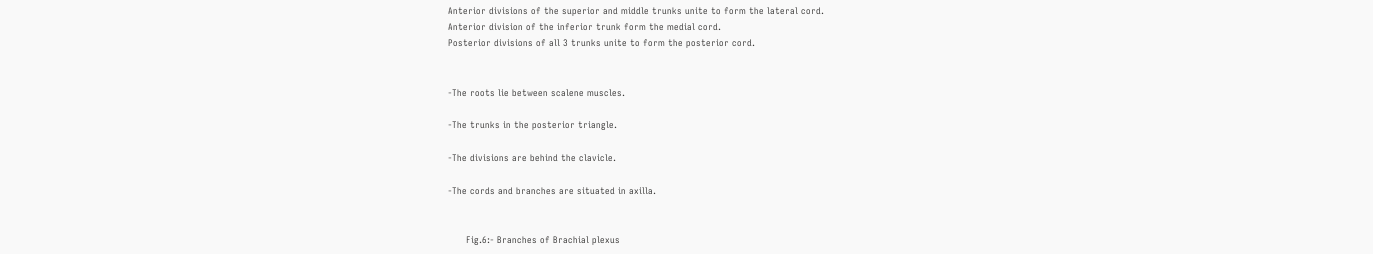Anterior divisions of the superior and middle trunks unite to form the lateral cord.
Anterior division of the inferior trunk form the medial cord.
Posterior divisions of all 3 trunks unite to form the posterior cord.


-The roots lie between scalene muscles.

-The trunks in the posterior triangle.

-The divisions are behind the clavicle.

-The cords and branches are situated in axilla.


      Fig.6:- Branches of Brachial plexus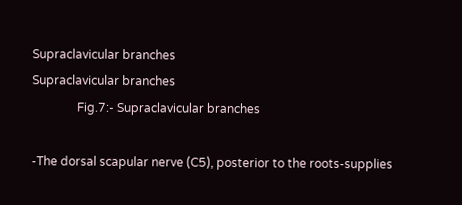Supraclavicular branches
Supraclavicular branches
               Fig.7:- Supraclavicular branches

-The dorsal scapular nerve (C5), posterior to the roots-supplies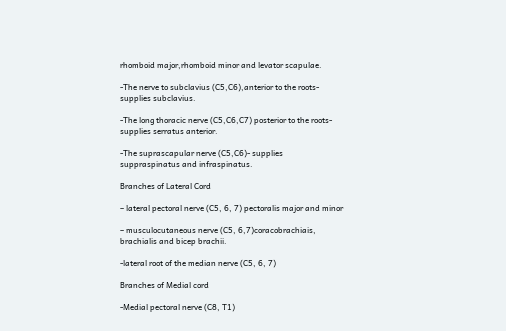rhomboid major,rhomboid minor and levator scapulae.

-The nerve to subclavius (C5,C6),anterior to the roots- supplies subclavius.

-The long thoracic nerve (C5,C6,C7) posterior to the roots- supplies serratus anterior.

-The suprascapular nerve (C5,C6)- supplies suppraspinatus and infraspinatus.

Branches of Lateral Cord

– lateral pectoral nerve (C5, 6, 7) pectoralis major and minor

– musculocutaneous nerve (C5, 6,7)coracobrachiais, brachialis and bicep brachii.

-lateral root of the median nerve (C5, 6, 7)

Branches of Medial cord

-Medial pectoral nerve (C8, T1)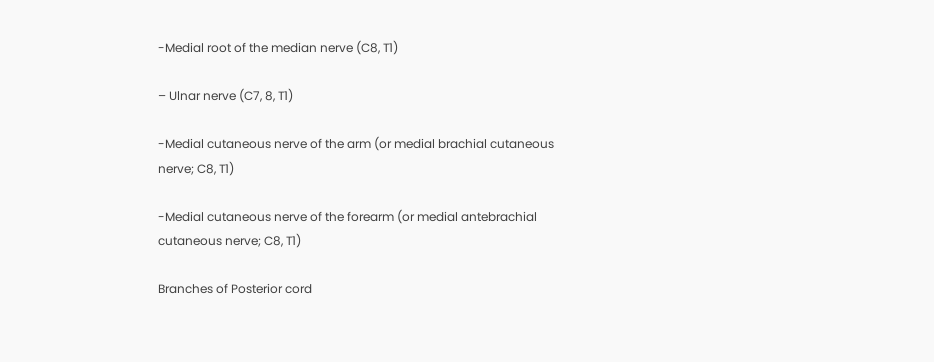-Medial root of the median nerve (C8, T1)

– Ulnar nerve (C7, 8, T1)

-Medial cutaneous nerve of the arm (or medial brachial cutaneous nerve; C8, T1)

-Medial cutaneous nerve of the forearm (or medial antebrachial cutaneous nerve; C8, T1)

Branches of Posterior cord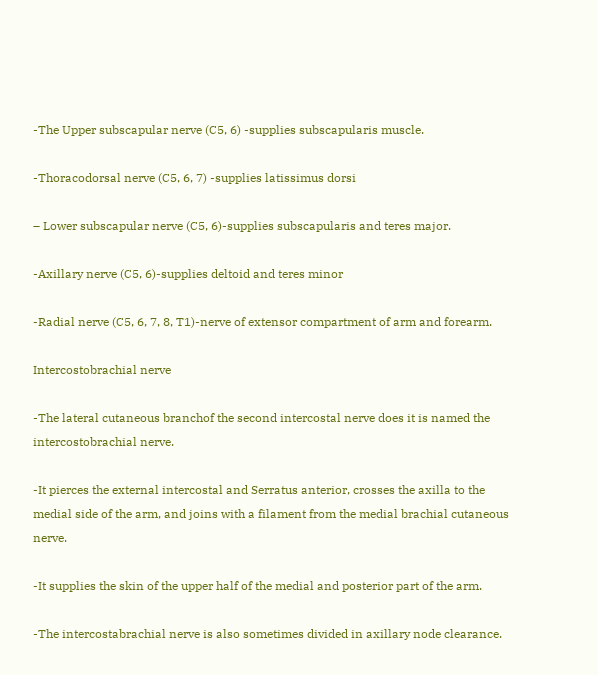-The Upper subscapular nerve (C5, 6) -supplies subscapularis muscle.

-Thoracodorsal nerve (C5, 6, 7) -supplies latissimus dorsi

– Lower subscapular nerve (C5, 6)-supplies subscapularis and teres major.

-Axillary nerve (C5, 6)-supplies deltoid and teres minor

-Radial nerve (C5, 6, 7, 8, T1)-nerve of extensor compartment of arm and forearm.

Intercostobrachial nerve

-The lateral cutaneous branchof the second intercostal nerve does it is named the intercostobrachial nerve.

-It pierces the external intercostal and Serratus anterior, crosses the axilla to the medial side of the arm, and joins with a filament from the medial brachial cutaneous nerve.

-It supplies the skin of the upper half of the medial and posterior part of the arm.

-The intercostabrachial nerve is also sometimes divided in axillary node clearance.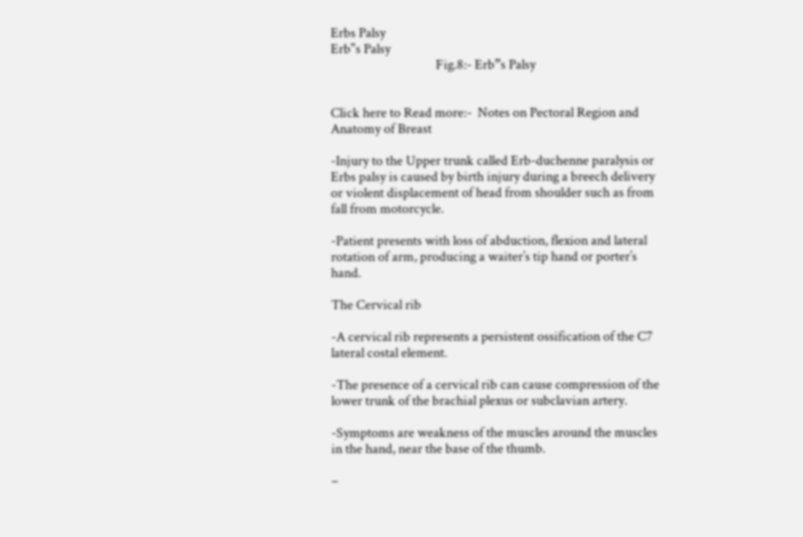Erbs Palsy
Erb"s Palsy
                                   Fig.8:- Erb”s Palsy


Click here to Read more:-  Notes on Pectoral Region and Anatomy of Breast

-Injury to the Upper trunk called Erb-duchenne paralysis or Erbs palsy is caused by birth injury during a breech delivery or violent displacement of head from shoulder such as from fall from motorcycle.

-Patient presents with loss of abduction, flexion and lateral rotation of arm, producing a waiter’s tip hand or porter’s hand.

The Cervical rib

-A cervical rib represents a persistent ossification of the C7 lateral costal element.

-The presence of a cervical rib can cause compression of the lower trunk of the brachial plexus or subclavian artery.

-Symptoms are weakness of the muscles around the muscles in the hand, near the base of the thumb.

–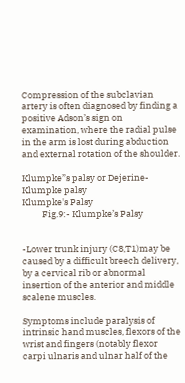Compression of the subclavian artery is often diagnosed by finding a positive Adson’s sign on examination, where the radial pulse in the arm is lost during abduction and external rotation of the shoulder.

Klumpke”s palsy or Dejerine-Klumpke palsy
Klumpke's Palsy
          Fig.9:- Klumpke’s Palsy


-Lower trunk injury (C8,T1)may be caused by a difficult breech delivery, by a cervical rib or abnormal insertion of the anterior and middle scalene muscles.

Symptoms include paralysis of intrinsic hand muscles, flexors of the wrist and fingers (notably flexor carpi ulnaris and ulnar half of the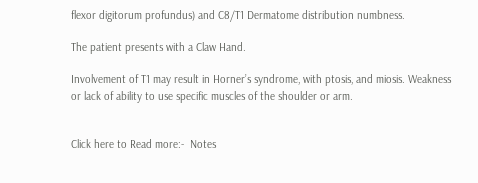flexor digitorum profundus) and C8/T1 Dermatome distribution numbness.

The patient presents with a Claw Hand.

Involvement of T1 may result in Horner’s syndrome, with ptosis, and miosis. Weakness or lack of ability to use specific muscles of the shoulder or arm.


Click here to Read more:-  Notes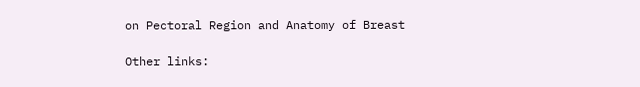on Pectoral Region and Anatomy of Breast

Other links: